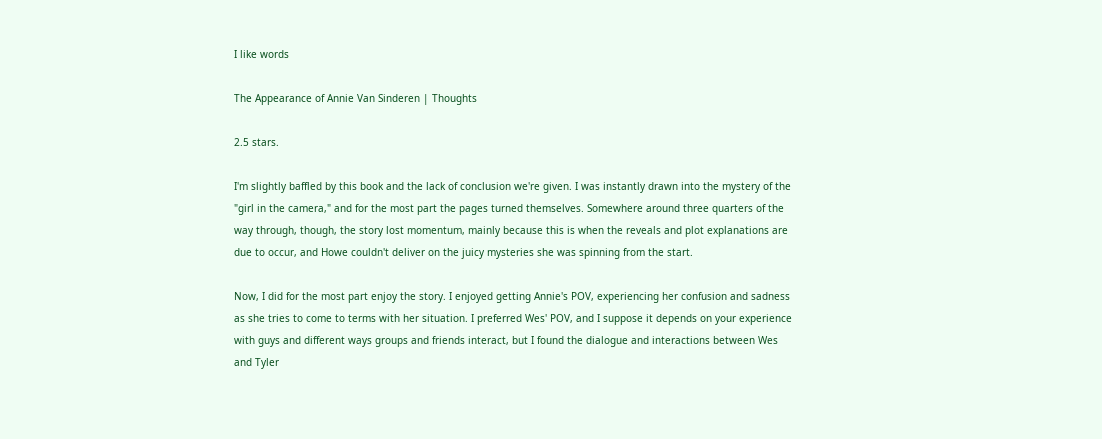I like words

The Appearance of Annie Van Sinderen | Thoughts

2.5 stars.

I'm slightly baffled by this book and the lack of conclusion we're given. I was instantly drawn into the mystery of the "girl in the camera," and for the most part the pages turned themselves. Somewhere around three quarters of the way through, though, the story lost momentum, mainly because this is when the reveals and plot explanations are due to occur, and Howe couldn't deliver on the juicy mysteries she was spinning from the start.

Now, I did for the most part enjoy the story. I enjoyed getting Annie's POV, experiencing her confusion and sadness as she tries to come to terms with her situation. I preferred Wes' POV, and I suppose it depends on your experience with guys and different ways groups and friends interact, but I found the dialogue and interactions between Wes and Tyler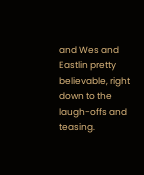and Wes and Eastlin pretty believable, right down to the laugh-offs and teasing.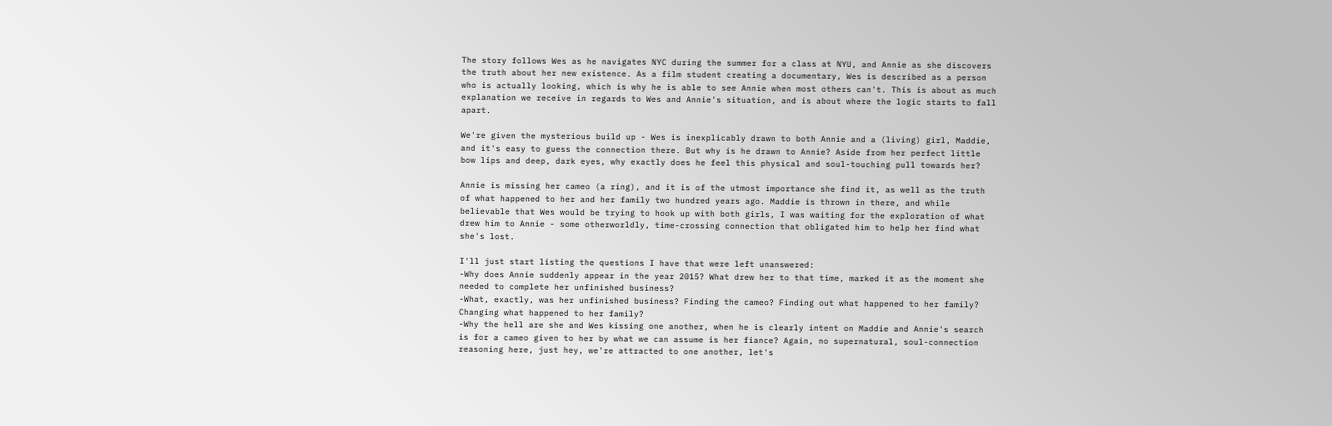The story follows Wes as he navigates NYC during the summer for a class at NYU, and Annie as she discovers the truth about her new existence. As a film student creating a documentary, Wes is described as a person who is actually looking, which is why he is able to see Annie when most others can't. This is about as much explanation we receive in regards to Wes and Annie's situation, and is about where the logic starts to fall apart.

We're given the mysterious build up - Wes is inexplicably drawn to both Annie and a (living) girl, Maddie, and it's easy to guess the connection there. But why is he drawn to Annie? Aside from her perfect little bow lips and deep, dark eyes, why exactly does he feel this physical and soul-touching pull towards her?

Annie is missing her cameo (a ring), and it is of the utmost importance she find it, as well as the truth of what happened to her and her family two hundred years ago. Maddie is thrown in there, and while believable that Wes would be trying to hook up with both girls, I was waiting for the exploration of what drew him to Annie - some otherworldly, time-crossing connection that obligated him to help her find what she's lost.

I'll just start listing the questions I have that were left unanswered:
-Why does Annie suddenly appear in the year 2015? What drew her to that time, marked it as the moment she needed to complete her unfinished business?
-What, exactly, was her unfinished business? Finding the cameo? Finding out what happened to her family? Changing what happened to her family?
-Why the hell are she and Wes kissing one another, when he is clearly intent on Maddie and Annie's search is for a cameo given to her by what we can assume is her fiance? Again, no supernatural, soul-connection reasoning here, just hey, we're attracted to one another, let's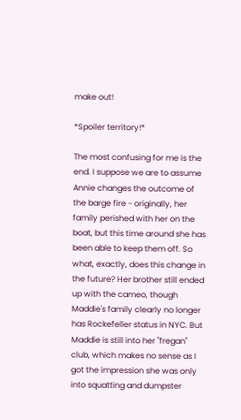make out!

*Spoiler territory!*

The most confusing for me is the end. I suppose we are to assume Annie changes the outcome of the barge fire - originally, her family perished with her on the boat, but this time around she has been able to keep them off. So what, exactly, does this change in the future? Her brother still ended up with the cameo, though Maddie's family clearly no longer has Rockefeller status in NYC. But Maddie is still into her "fregan" club, which makes no sense as I got the impression she was only into squatting and dumpster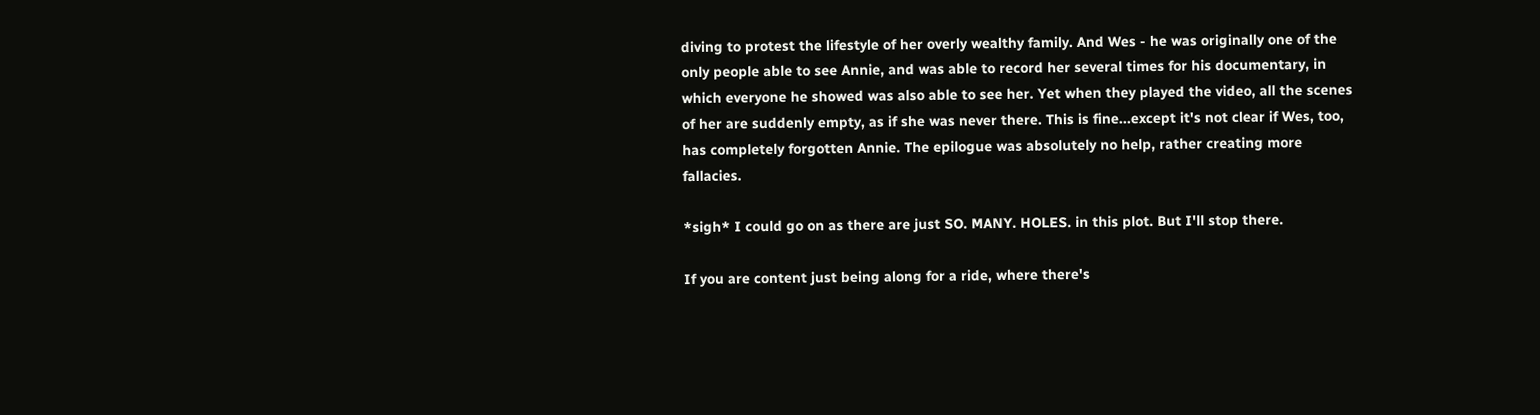diving to protest the lifestyle of her overly wealthy family. And Wes - he was originally one of the only people able to see Annie, and was able to record her several times for his documentary, in which everyone he showed was also able to see her. Yet when they played the video, all the scenes of her are suddenly empty, as if she was never there. This is fine...except it's not clear if Wes, too, has completely forgotten Annie. The epilogue was absolutely no help, rather creating more fallacies.

*sigh* I could go on as there are just SO. MANY. HOLES. in this plot. But I'll stop there.

If you are content just being along for a ride, where there's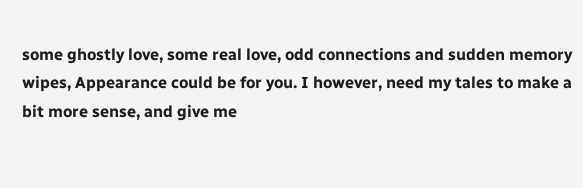some ghostly love, some real love, odd connections and sudden memory wipes, Appearance could be for you. I however, need my tales to make a bit more sense, and give me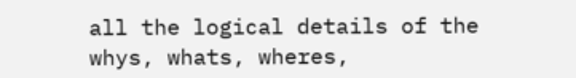all the logical details of the whys, whats, wheres,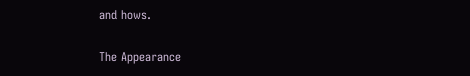and hows.

The Appearance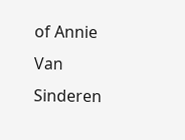of Annie Van Sinderen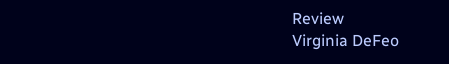Review
Virginia DeFeo